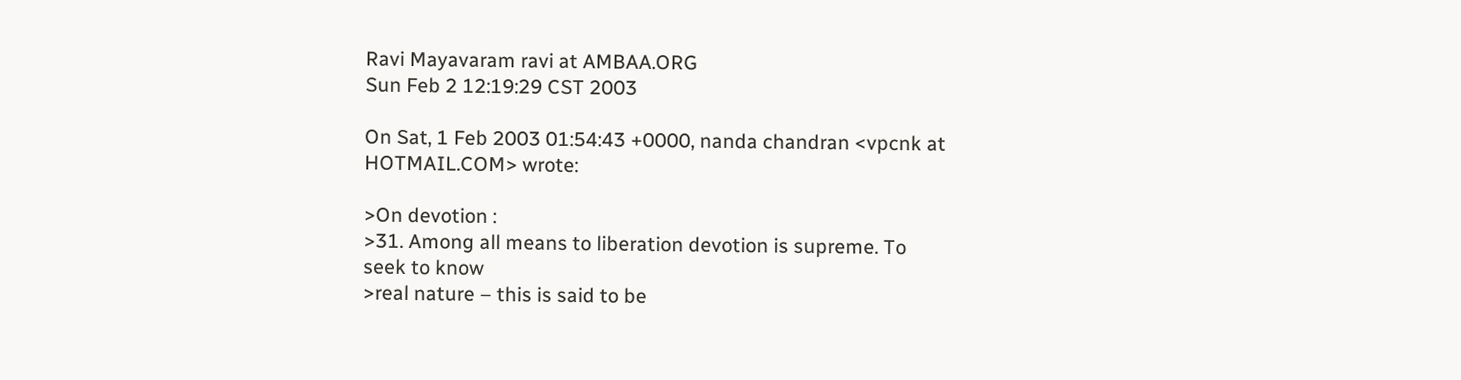Ravi Mayavaram ravi at AMBAA.ORG
Sun Feb 2 12:19:29 CST 2003

On Sat, 1 Feb 2003 01:54:43 +0000, nanda chandran <vpcnk at HOTMAIL.COM> wrote:

>On devotion :
>31. Among all means to liberation devotion is supreme. To seek to know
>real nature – this is said to be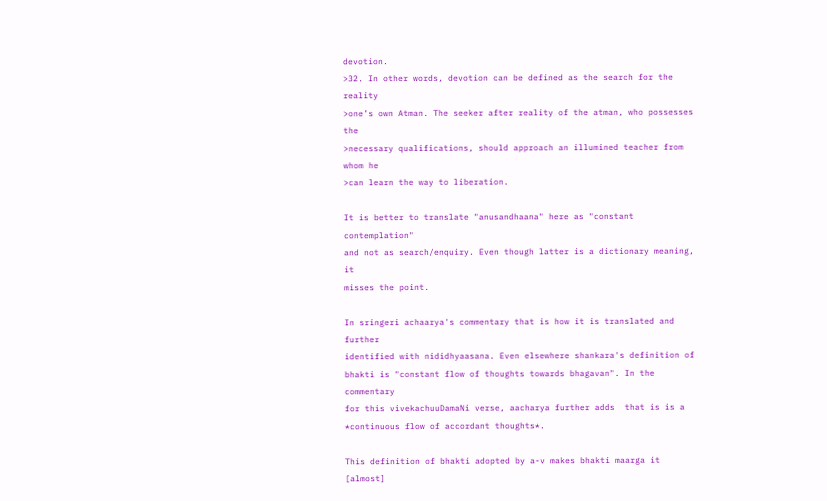devotion.
>32. In other words, devotion can be defined as the search for the reality
>one’s own Atman. The seeker after reality of the atman, who possesses the
>necessary qualifications, should approach an illumined teacher from whom he
>can learn the way to liberation.

It is better to translate "anusandhaana" here as "constant contemplation"
and not as search/enquiry. Even though latter is a dictionary meaning, it
misses the point.

In sringeri achaarya's commentary that is how it is translated and further
identified with nididhyaasana. Even elsewhere shankara's definition of
bhakti is "constant flow of thoughts towards bhagavan". In the commentary
for this vivekachuuDamaNi verse, aacharya further adds  that is is a
*continuous flow of accordant thoughts*.

This definition of bhakti adopted by a-v makes bhakti maarga it [almost]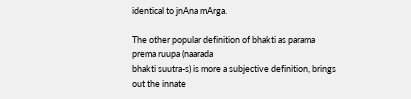identical to jnAna mArga.

The other popular definition of bhakti as parama prema ruupa (naarada
bhakti suutra-s) is more a subjective definition, brings out the innate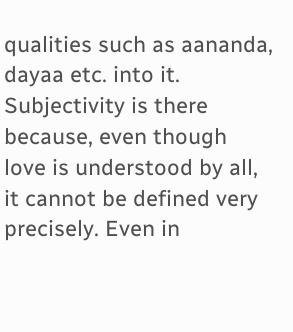qualities such as aananda, dayaa etc. into it. Subjectivity is there
because, even though love is understood by all, it cannot be defined very
precisely. Even in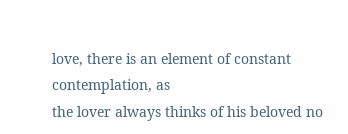love, there is an element of constant contemplation, as
the lover always thinks of his beloved no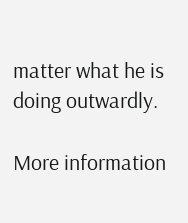matter what he is doing outwardly.

More information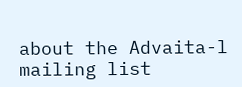about the Advaita-l mailing list